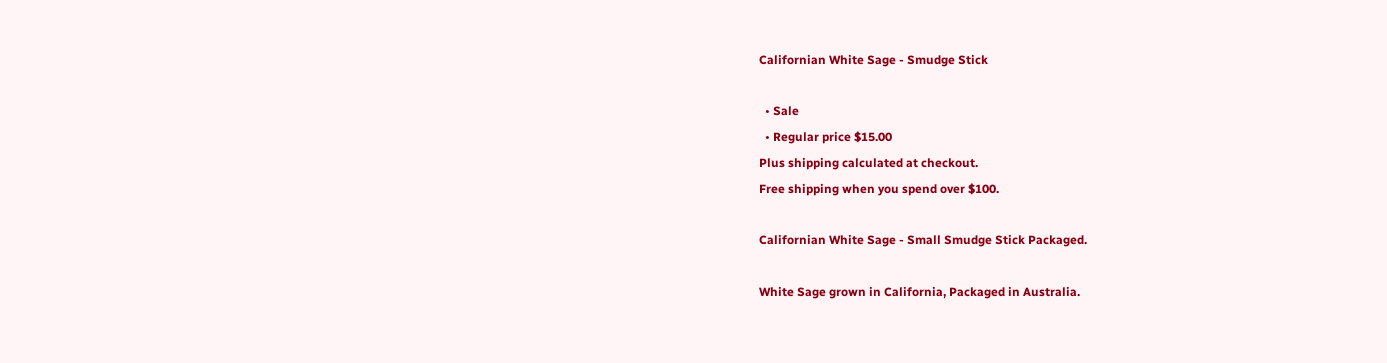Californian White Sage - Smudge Stick

  • Sale
  • Regular price $15.00
Plus shipping calculated at checkout.
Free shipping when you spend over $100.

Californian White Sage - Small Smudge Stick Packaged.

White Sage grown in California, Packaged in Australia.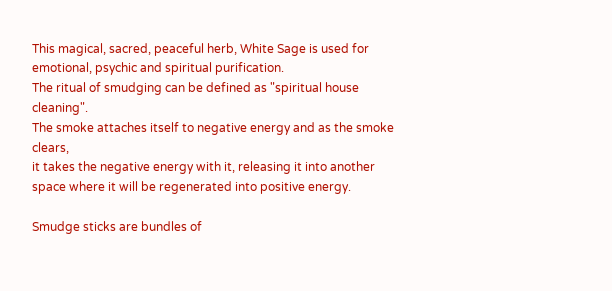This magical, sacred, peaceful herb, White Sage is used for emotional, psychic and spiritual purification.
The ritual of smudging can be defined as "spiritual house cleaning".
The smoke attaches itself to negative energy and as the smoke clears,
it takes the negative energy with it, releasing it into another space where it will be regenerated into positive energy.

Smudge sticks are bundles of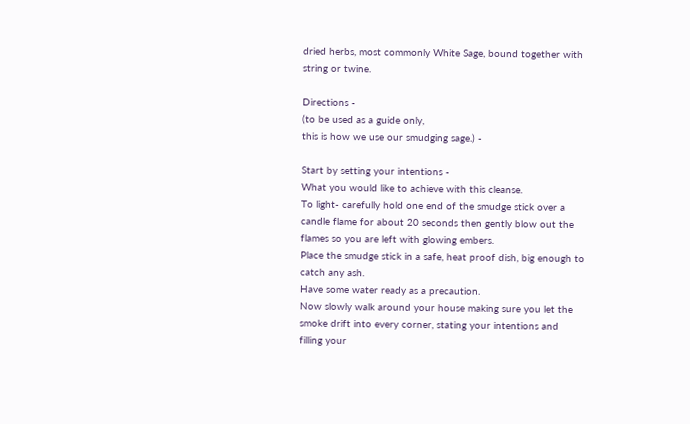dried herbs, most commonly White Sage, bound together with string or twine.

Directions -
(to be used as a guide only,
this is how we use our smudging sage.) -

Start by setting your intentions -
What you would like to achieve with this cleanse.
To light- carefully hold one end of the smudge stick over a candle flame for about 20 seconds then gently blow out the flames so you are left with glowing embers.
Place the smudge stick in a safe, heat proof dish, big enough to catch any ash.
Have some water ready as a precaution.
Now slowly walk around your house making sure you let the smoke drift into every corner, stating your intentions and filling your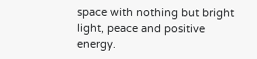space with nothing but bright light, peace and positive energy.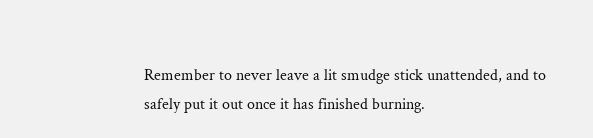Remember to never leave a lit smudge stick unattended, and to safely put it out once it has finished burning.